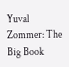Yuval Zommer: The Big Book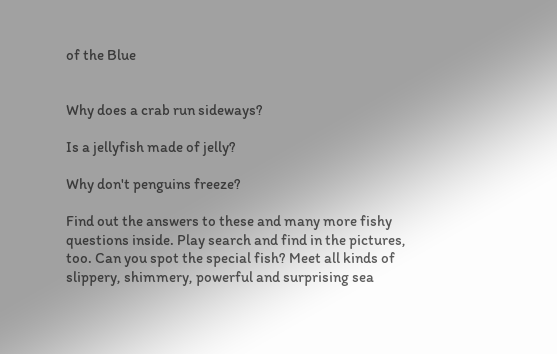of the Blue


Why does a crab run sideways?

Is a jellyfish made of jelly?

Why don't penguins freeze?

Find out the answers to these and many more fishy questions inside. Play search and find in the pictures, too. Can you spot the special fish? Meet all kinds of slippery, shimmery, powerful and surprising sea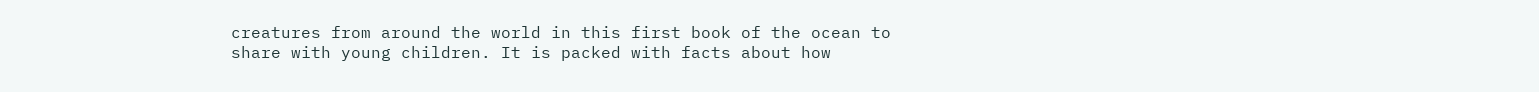creatures from around the world in this first book of the ocean to share with young children. It is packed with facts about how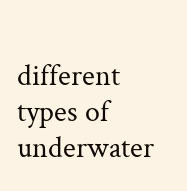different types of underwater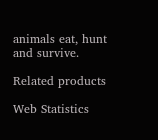animals eat, hunt and survive.

Related products

Web Statistics